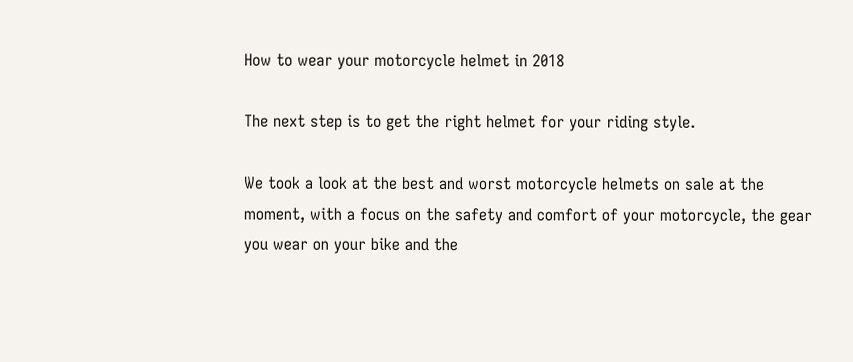How to wear your motorcycle helmet in 2018

The next step is to get the right helmet for your riding style.

We took a look at the best and worst motorcycle helmets on sale at the moment, with a focus on the safety and comfort of your motorcycle, the gear you wear on your bike and the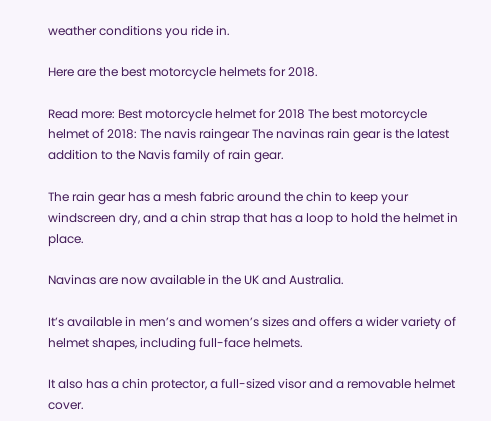weather conditions you ride in.

Here are the best motorcycle helmets for 2018.

Read more: Best motorcycle helmet for 2018 The best motorcycle helmet of 2018: The navis raingear The navinas rain gear is the latest addition to the Navis family of rain gear.

The rain gear has a mesh fabric around the chin to keep your windscreen dry, and a chin strap that has a loop to hold the helmet in place.

Navinas are now available in the UK and Australia.

It’s available in men’s and women’s sizes and offers a wider variety of helmet shapes, including full-face helmets.

It also has a chin protector, a full-sized visor and a removable helmet cover.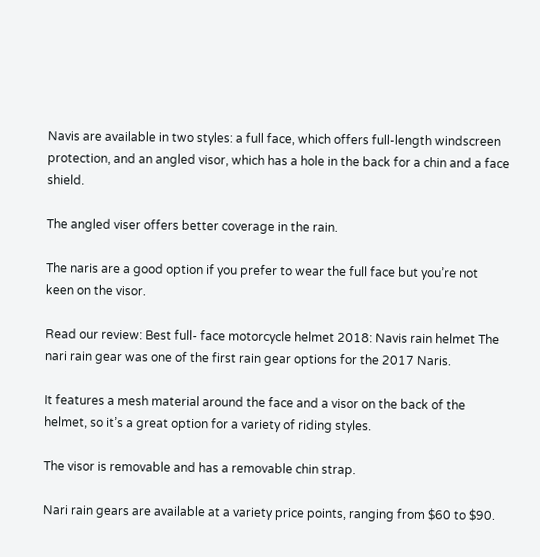Navis are available in two styles: a full face, which offers full-length windscreen protection, and an angled visor, which has a hole in the back for a chin and a face shield.

The angled viser offers better coverage in the rain.

The naris are a good option if you prefer to wear the full face but you’re not keen on the visor.

Read our review: Best full- face motorcycle helmet 2018: Navis rain helmet The nari rain gear was one of the first rain gear options for the 2017 Naris.

It features a mesh material around the face and a visor on the back of the helmet, so it’s a great option for a variety of riding styles.

The visor is removable and has a removable chin strap.

Nari rain gears are available at a variety price points, ranging from $60 to $90.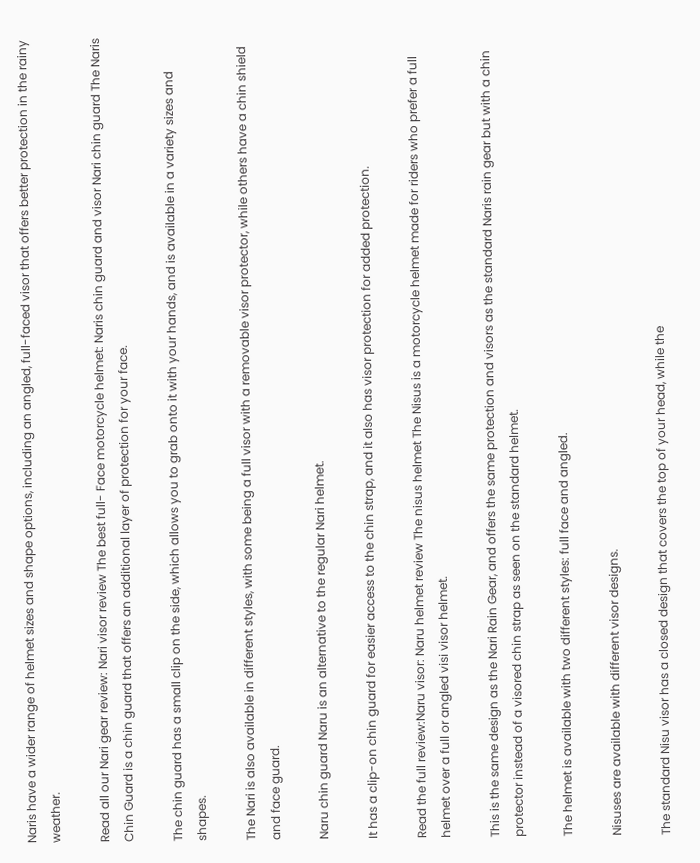Naris have a wider range of helmet sizes and shape options, including an angled, full-faced visor that offers better protection in the rainy weather.

Read all our Nari gear review: Nari visor review The best full- Face motorcycle helmet: Naris chin guard and visor Nari chin guard The Naris Chin Guard is a chin guard that offers an additional layer of protection for your face.

The chin guard has a small clip on the side, which allows you to grab onto it with your hands, and is available in a variety sizes and shapes.

The Nari is also available in different styles, with some being a full visor with a removable visor protector, while others have a chin shield and face guard.

Naru chin guard Naru is an alternative to the regular Nari helmet.

It has a clip-on chin guard for easier access to the chin strap, and it also has visor protection for added protection.

Read the full review:Naru visor: Naru helmet review The nisus helmet The Nisus is a motorcycle helmet made for riders who prefer a full helmet over a full or angled visi visor helmet.

This is the same design as the Nari Rain Gear, and offers the same protection and visors as the standard Naris rain gear but with a chin protector instead of a visored chin strap as seen on the standard helmet.

The helmet is available with two different styles: full face and angled.

Nisuses are available with different visor designs.

The standard Nisu visor has a closed design that covers the top of your head, while the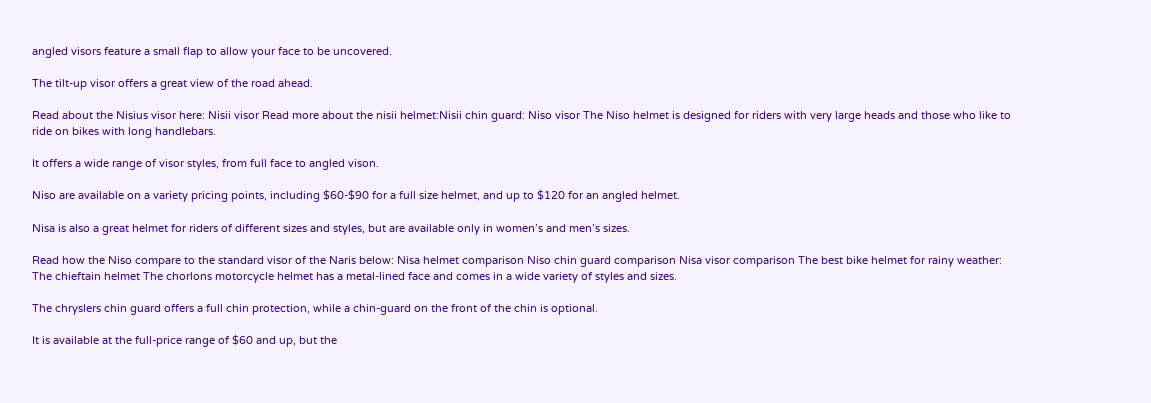angled visors feature a small flap to allow your face to be uncovered.

The tilt-up visor offers a great view of the road ahead.

Read about the Nisius visor here: Nisii visor Read more about the nisii helmet:Nisii chin guard: Niso visor The Niso helmet is designed for riders with very large heads and those who like to ride on bikes with long handlebars.

It offers a wide range of visor styles, from full face to angled vison.

Niso are available on a variety pricing points, including $60-$90 for a full size helmet, and up to $120 for an angled helmet.

Nisa is also a great helmet for riders of different sizes and styles, but are available only in women’s and men’s sizes.

Read how the Niso compare to the standard visor of the Naris below: Nisa helmet comparison Niso chin guard comparison Nisa visor comparison The best bike helmet for rainy weather: The chieftain helmet The chorlons motorcycle helmet has a metal-lined face and comes in a wide variety of styles and sizes.

The chryslers chin guard offers a full chin protection, while a chin-guard on the front of the chin is optional.

It is available at the full-price range of $60 and up, but the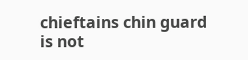chieftains chin guard is not